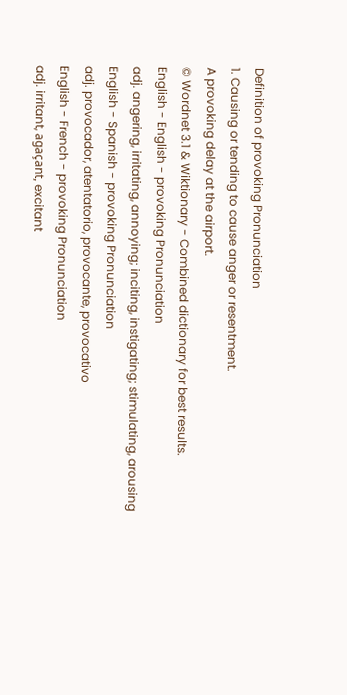Definition of provoking Pronunciation
1. Causing or tending to cause anger or resentment.
A provoking delay at the airport.
© Wordnet 3.1 & Wiktionary - Combined dictionary for best results.
English - English - provoking Pronunciation
adj. angering, irritating, annoying; inciting, instigating; stimulating, arousing
English - Spanish - provoking Pronunciation
adj. provocador, atentatorio, provocante, provocativo
English - French - provoking Pronunciation
adj. irritant, agaçant, excitant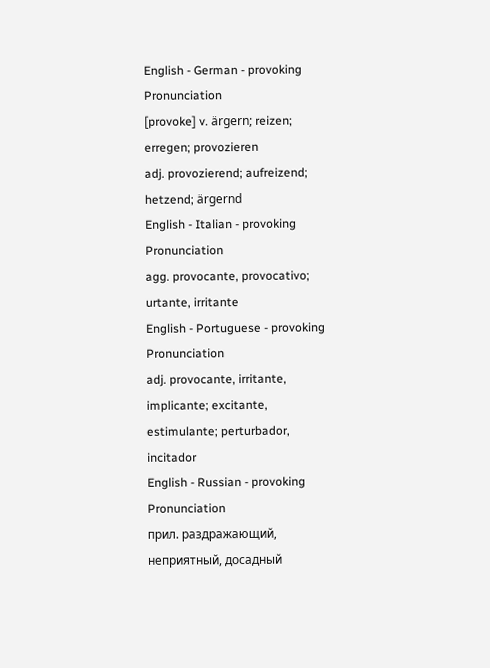English - German - provoking Pronunciation
[provoke] v. ärgern; reizen; erregen; provozieren
adj. provozierend; aufreizend; hetzend; ärgernd
English - Italian - provoking Pronunciation
agg. provocante, provocativo; urtante, irritante
English - Portuguese - provoking Pronunciation
adj. provocante, irritante, implicante; excitante, estimulante; perturbador, incitador
English - Russian - provoking Pronunciation
прил. раздражающий, неприятный, досадный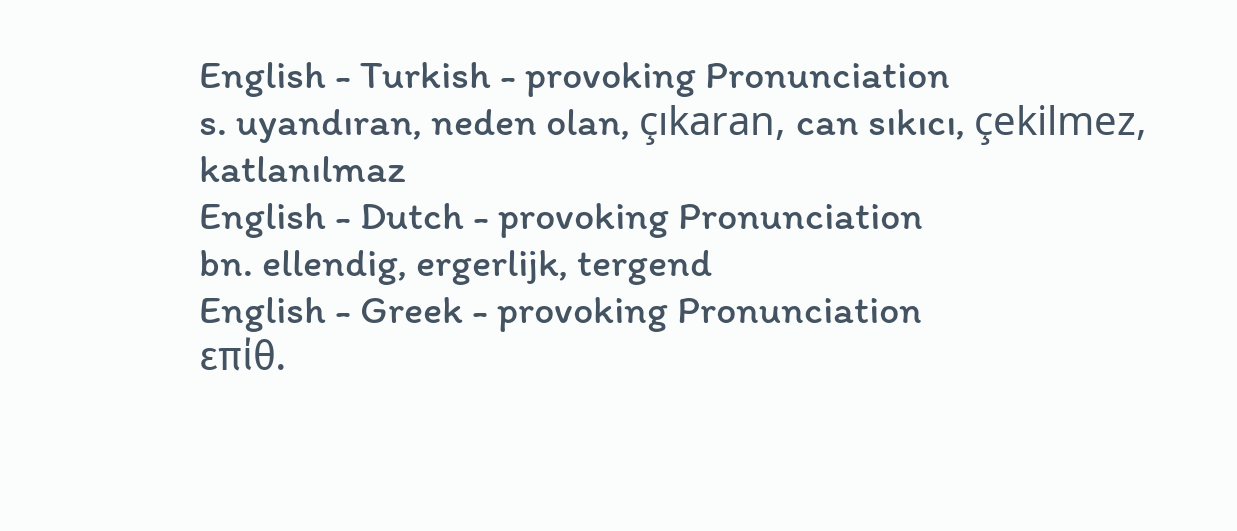English - Turkish - provoking Pronunciation
s. uyandıran, neden olan, çıkaran, can sıkıcı, çekilmez, katlanılmaz
English - Dutch - provoking Pronunciation
bn. ellendig, ergerlijk, tergend
English - Greek - provoking Pronunciation
επίθ.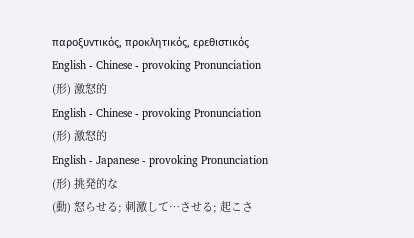παροξυντικός, προκλητικός, ερεθιστικός
English - Chinese - provoking Pronunciation
(形) 激怒的
English - Chinese - provoking Pronunciation
(形) 激怒的
English - Japanese - provoking Pronunciation
(形) 挑発的な
(動) 怒らせる; 刺激して…させる; 起こさ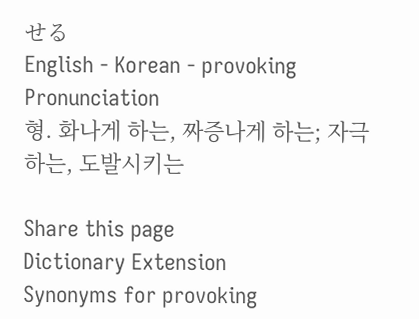せる
English - Korean - provoking Pronunciation
형. 화나게 하는, 짜증나게 하는; 자극하는, 도발시키는

Share this page
Dictionary Extension
Synonyms for provoking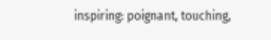inspiring: poignant, touching,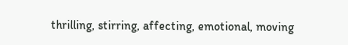thrilling, stirring, affecting, emotional, moving